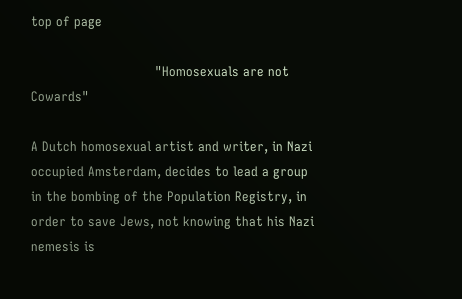top of page

                               "Homosexuals are not Cowards"

A Dutch homosexual artist and writer, in Nazi occupied Amsterdam, decides to lead a group in the bombing of the Population Registry, in order to save Jews, not knowing that his Nazi nemesis is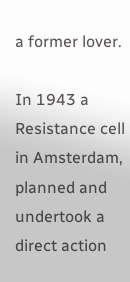a former lover.

In 1943 a Resistance cell in Amsterdam, planned and undertook a direct action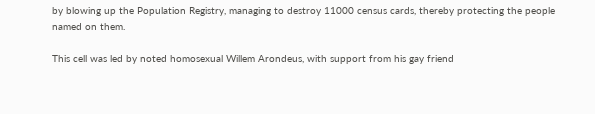by blowing up the Population Registry, managing to destroy 11000 census cards, thereby protecting the people named on them.

This cell was led by noted homosexual Willem Arondeus, with support from his gay friend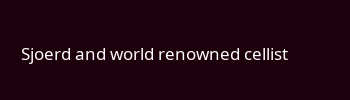Sjoerd and world renowned cellist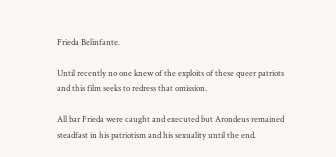Frieda Belinfante.

Until recently no one knew of the exploits of these queer patriots and this film seeks to redress that omission.

All bar Frieda were caught and executed but Arondeus remained steadfast in his patriotism and his sexuality until the end.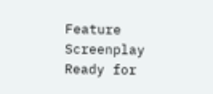Feature Screenplay Ready for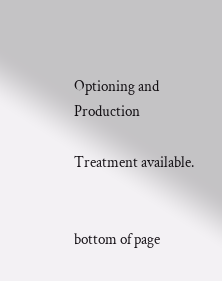Optioning and Production

Treatment available.


bottom of page